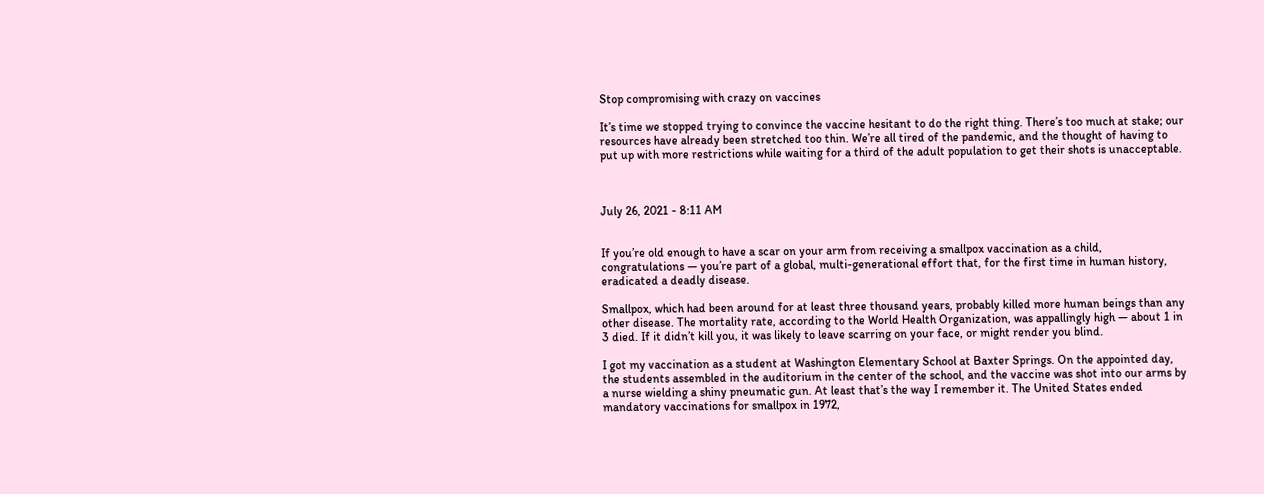Stop compromising with crazy on vaccines

It’s time we stopped trying to convince the vaccine hesitant to do the right thing. There’s too much at stake; our resources have already been stretched too thin. We’re all tired of the pandemic, and the thought of having to put up with more restrictions while waiting for a third of the adult population to get their shots is unacceptable.



July 26, 2021 - 8:11 AM


If you’re old enough to have a scar on your arm from receiving a smallpox vaccination as a child, congratulations — you’re part of a global, multi-generational effort that, for the first time in human history, eradicated a deadly disease.

Smallpox, which had been around for at least three thousand years, probably killed more human beings than any other disease. The mortality rate, according to the World Health Organization, was appallingly high — about 1 in 3 died. If it didn’t kill you, it was likely to leave scarring on your face, or might render you blind.

I got my vaccination as a student at Washington Elementary School at Baxter Springs. On the appointed day, the students assembled in the auditorium in the center of the school, and the vaccine was shot into our arms by a nurse wielding a shiny pneumatic gun. At least that’s the way I remember it. The United States ended mandatory vaccinations for smallpox in 1972,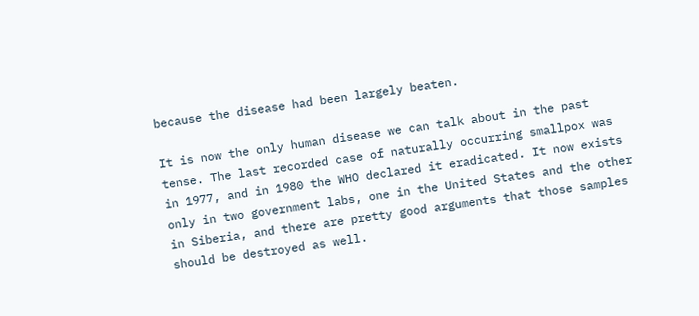because the disease had been largely beaten.

It is now the only human disease we can talk about in the past tense. The last recorded case of naturally occurring smallpox was in 1977, and in 1980 the WHO declared it eradicated. It now exists only in two government labs, one in the United States and the other in Siberia, and there are pretty good arguments that those samples should be destroyed as well.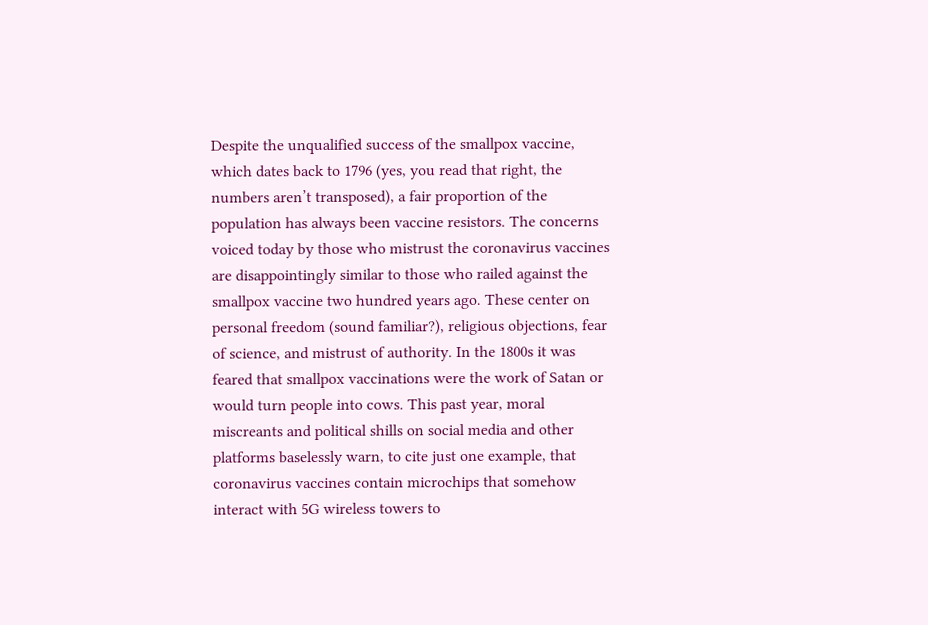Despite the unqualified success of the smallpox vaccine, which dates back to 1796 (yes, you read that right, the numbers aren’t transposed), a fair proportion of the population has always been vaccine resistors. The concerns voiced today by those who mistrust the coronavirus vaccines are disappointingly similar to those who railed against the smallpox vaccine two hundred years ago. These center on personal freedom (sound familiar?), religious objections, fear of science, and mistrust of authority. In the 1800s it was feared that smallpox vaccinations were the work of Satan or would turn people into cows. This past year, moral miscreants and political shills on social media and other platforms baselessly warn, to cite just one example, that coronavirus vaccines contain microchips that somehow interact with 5G wireless towers to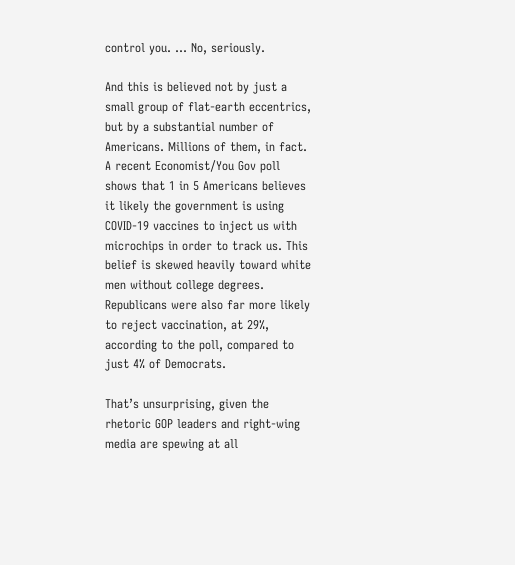control you. … No, seriously.

And this is believed not by just a small group of flat-earth eccentrics, but by a substantial number of Americans. Millions of them, in fact. A recent Economist/You Gov poll shows that 1 in 5 Americans believes it likely the government is using COVID-19 vaccines to inject us with microchips in order to track us. This belief is skewed heavily toward white men without college degrees. Republicans were also far more likely to reject vaccination, at 29%, according to the poll, compared to just 4% of Democrats.

That’s unsurprising, given the rhetoric GOP leaders and right-wing media are spewing at all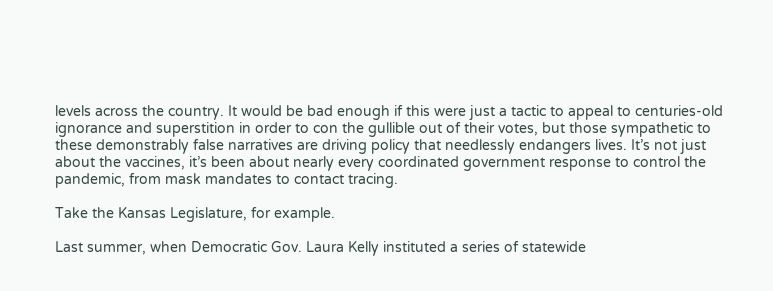levels across the country. It would be bad enough if this were just a tactic to appeal to centuries-old ignorance and superstition in order to con the gullible out of their votes, but those sympathetic to these demonstrably false narratives are driving policy that needlessly endangers lives. It’s not just about the vaccines, it’s been about nearly every coordinated government response to control the pandemic, from mask mandates to contact tracing.

Take the Kansas Legislature, for example.

Last summer, when Democratic Gov. Laura Kelly instituted a series of statewide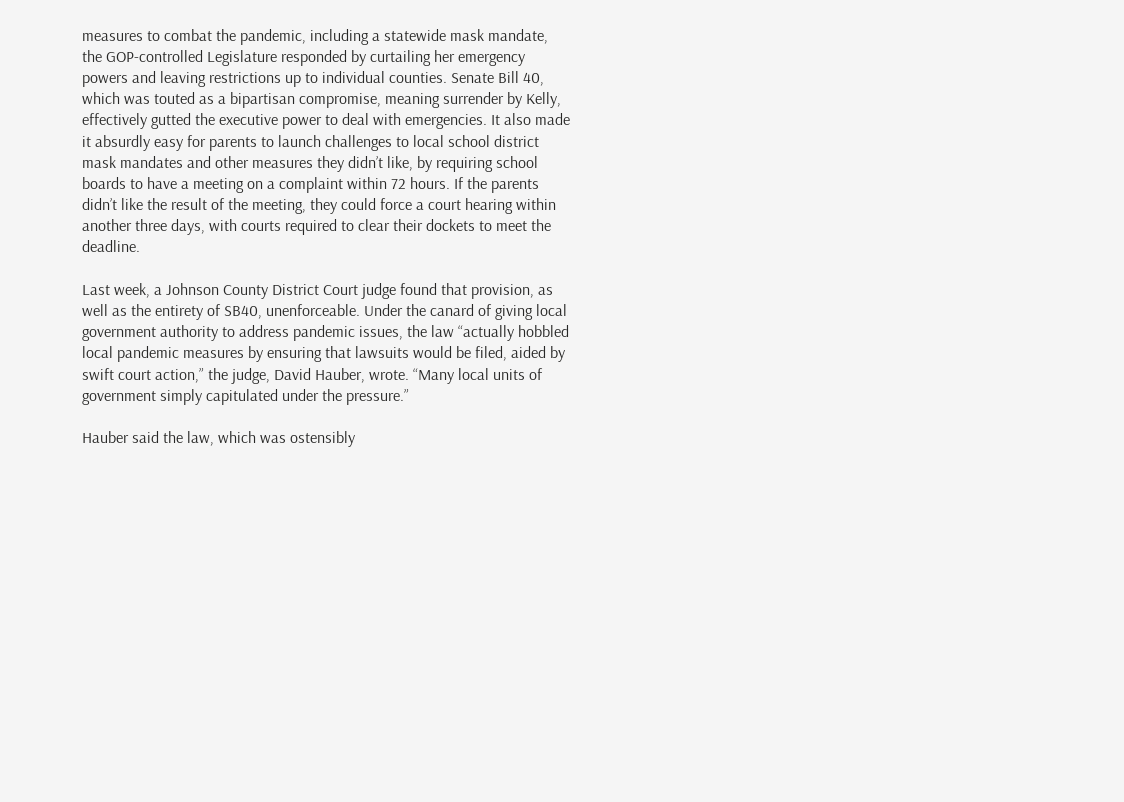measures to combat the pandemic, including a statewide mask mandate, the GOP-controlled Legislature responded by curtailing her emergency powers and leaving restrictions up to individual counties. Senate Bill 40, which was touted as a bipartisan compromise, meaning surrender by Kelly, effectively gutted the executive power to deal with emergencies. It also made it absurdly easy for parents to launch challenges to local school district mask mandates and other measures they didn’t like, by requiring school boards to have a meeting on a complaint within 72 hours. If the parents didn’t like the result of the meeting, they could force a court hearing within another three days, with courts required to clear their dockets to meet the deadline.

Last week, a Johnson County District Court judge found that provision, as well as the entirety of SB40, unenforceable. Under the canard of giving local government authority to address pandemic issues, the law “actually hobbled local pandemic measures by ensuring that lawsuits would be filed, aided by swift court action,” the judge, David Hauber, wrote. “Many local units of government simply capitulated under the pressure.”

Hauber said the law, which was ostensibly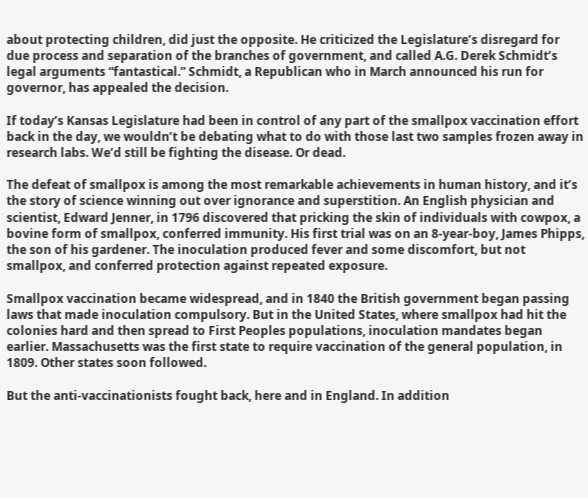about protecting children, did just the opposite. He criticized the Legislature’s disregard for due process and separation of the branches of government, and called A.G. Derek Schmidt’s legal arguments “fantastical.” Schmidt, a Republican who in March announced his run for governor, has appealed the decision.

If today’s Kansas Legislature had been in control of any part of the smallpox vaccination effort back in the day, we wouldn’t be debating what to do with those last two samples frozen away in research labs. We’d still be fighting the disease. Or dead.

The defeat of smallpox is among the most remarkable achievements in human history, and it’s the story of science winning out over ignorance and superstition. An English physician and scientist, Edward Jenner, in 1796 discovered that pricking the skin of individuals with cowpox, a bovine form of smallpox, conferred immunity. His first trial was on an 8-year-boy, James Phipps, the son of his gardener. The inoculation produced fever and some discomfort, but not smallpox, and conferred protection against repeated exposure.

Smallpox vaccination became widespread, and in 1840 the British government began passing laws that made inoculation compulsory. But in the United States, where smallpox had hit the colonies hard and then spread to First Peoples populations, inoculation mandates began earlier. Massachusetts was the first state to require vaccination of the general population, in 1809. Other states soon followed.

But the anti-vaccinationists fought back, here and in England. In addition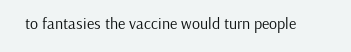to fantasies the vaccine would turn people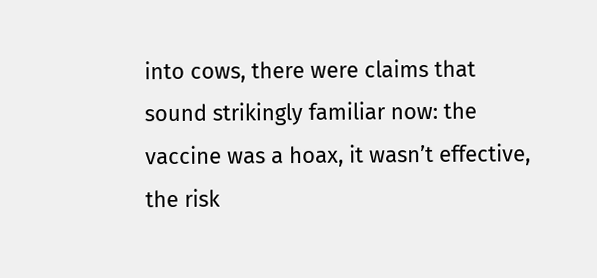into cows, there were claims that sound strikingly familiar now: the vaccine was a hoax, it wasn’t effective, the risk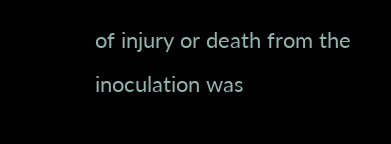of injury or death from the inoculation was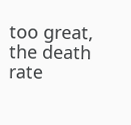too great, the death rate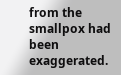from the smallpox had been exaggerated.